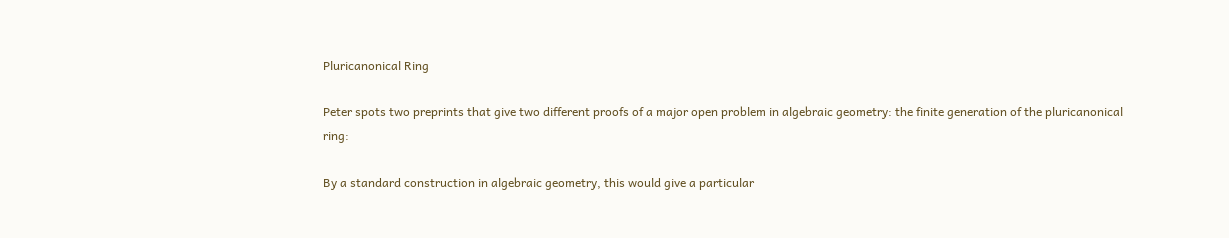Pluricanonical Ring

Peter spots two preprints that give two different proofs of a major open problem in algebraic geometry: the finite generation of the pluricanonical ring:

By a standard construction in algebraic geometry, this would give a particular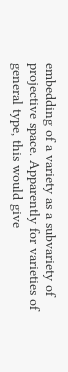embedding of a variety as a subvariety of projective space. Apparently for varieties of general type, this would give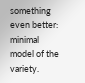something even better: minimal model of the variety.